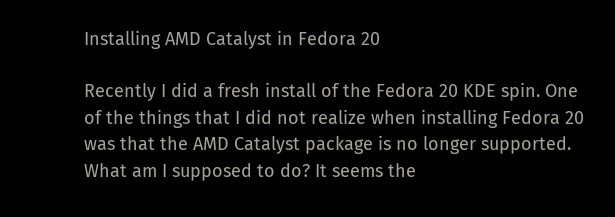Installing AMD Catalyst in Fedora 20

Recently I did a fresh install of the Fedora 20 KDE spin. One of the things that I did not realize when installing Fedora 20 was that the AMD Catalyst package is no longer supported. What am I supposed to do? It seems the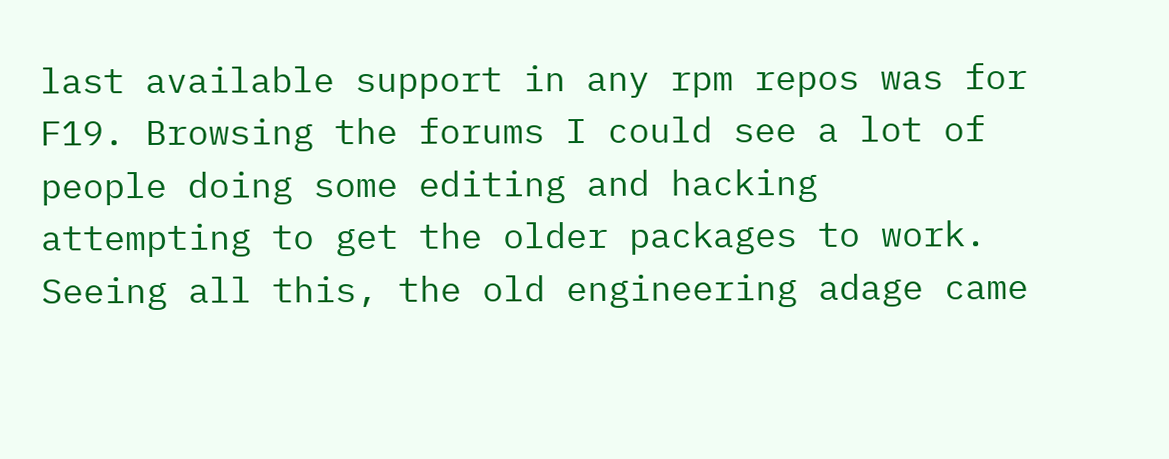last available support in any rpm repos was for F19. Browsing the forums I could see a lot of people doing some editing and hacking attempting to get the older packages to work. Seeing all this, the old engineering adage came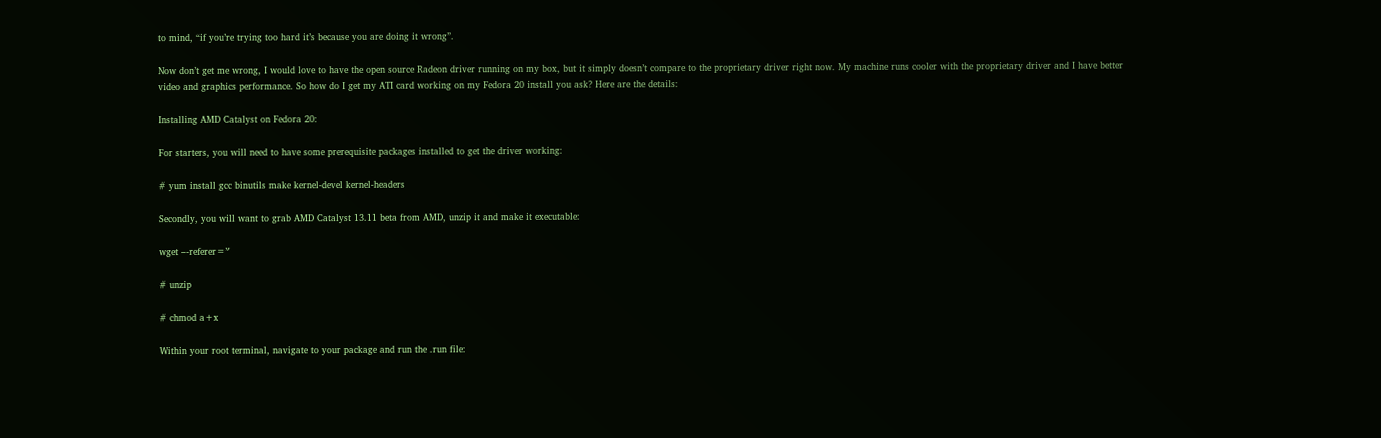to mind, “if you’re trying too hard it’s because you are doing it wrong”.

Now don’t get me wrong, I would love to have the open source Radeon driver running on my box, but it simply doesn’t compare to the proprietary driver right now. My machine runs cooler with the proprietary driver and I have better video and graphics performance. So how do I get my ATI card working on my Fedora 20 install you ask? Here are the details:

Installing AMD Catalyst on Fedora 20:

For starters, you will need to have some prerequisite packages installed to get the driver working:

# yum install gcc binutils make kernel-devel kernel-headers

Secondly, you will want to grab AMD Catalyst 13.11 beta from AMD, unzip it and make it executable:

wget –-referer=’′

# unzip

# chmod a+x

Within your root terminal, navigate to your package and run the .run file: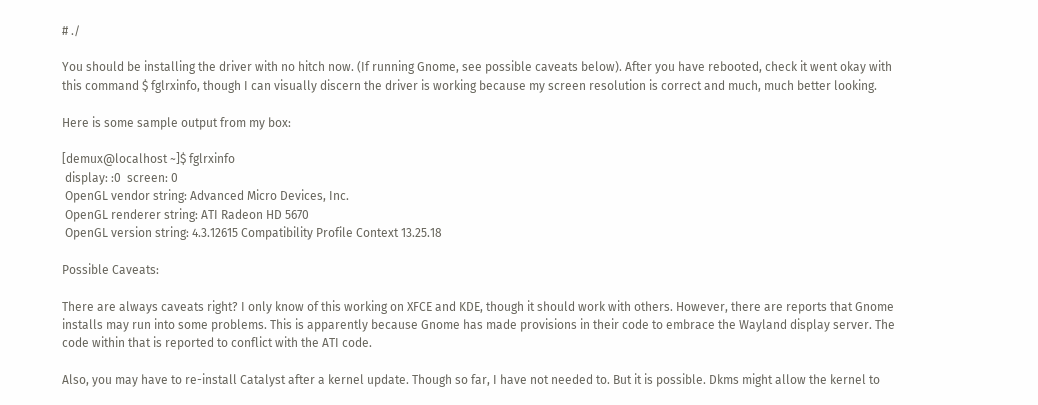# ./

You should be installing the driver with no hitch now. (If running Gnome, see possible caveats below). After you have rebooted, check it went okay with this command $ fglrxinfo, though I can visually discern the driver is working because my screen resolution is correct and much, much better looking.

Here is some sample output from my box:

[demux@localhost ~]$ fglrxinfo
 display: :0  screen: 0
 OpenGL vendor string: Advanced Micro Devices, Inc.
 OpenGL renderer string: ATI Radeon HD 5670
 OpenGL version string: 4.3.12615 Compatibility Profile Context 13.25.18

Possible Caveats:

There are always caveats right? I only know of this working on XFCE and KDE, though it should work with others. However, there are reports that Gnome installs may run into some problems. This is apparently because Gnome has made provisions in their code to embrace the Wayland display server. The code within that is reported to conflict with the ATI code.

Also, you may have to re-install Catalyst after a kernel update. Though so far, I have not needed to. But it is possible. Dkms might allow the kernel to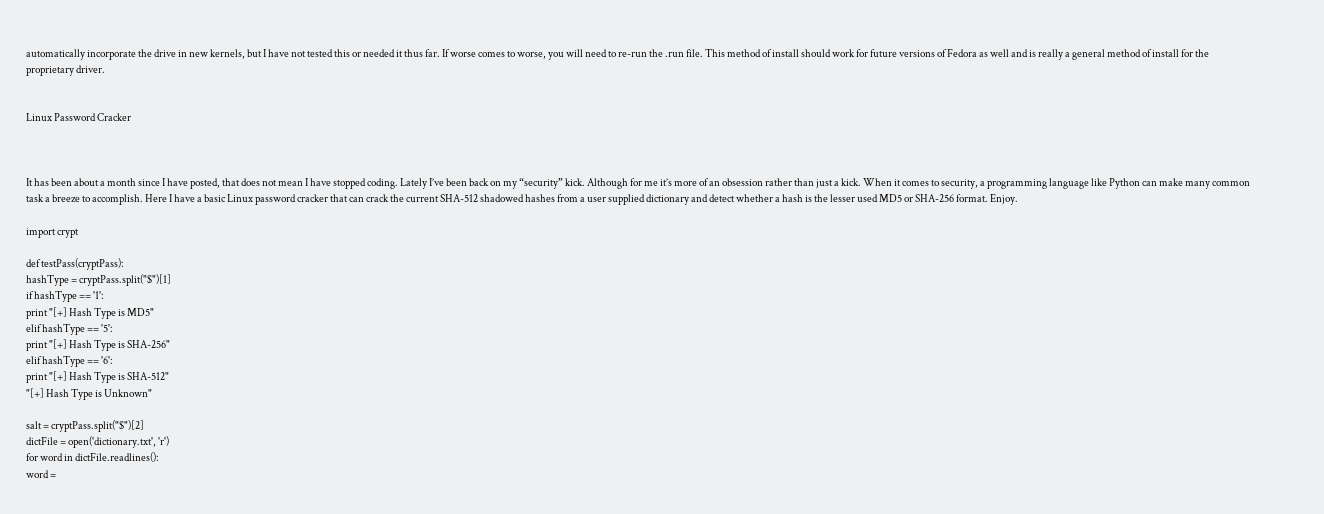automatically incorporate the drive in new kernels, but I have not tested this or needed it thus far. If worse comes to worse, you will need to re-run the .run file. This method of install should work for future versions of Fedora as well and is really a general method of install for the proprietary driver.


Linux Password Cracker



It has been about a month since I have posted, that does not mean I have stopped coding. Lately I’ve been back on my “security” kick. Although for me it’s more of an obsession rather than just a kick. When it comes to security, a programming language like Python can make many common task a breeze to accomplish. Here I have a basic Linux password cracker that can crack the current SHA-512 shadowed hashes from a user supplied dictionary and detect whether a hash is the lesser used MD5 or SHA-256 format. Enjoy.

import crypt

def testPass(cryptPass):
hashType = cryptPass.split("$")[1]
if hashType == '1':
print "[+] Hash Type is MD5"
elif hashType == '5':
print "[+] Hash Type is SHA-256"
elif hashType == '6':
print "[+] Hash Type is SHA-512"
"[+] Hash Type is Unknown"

salt = cryptPass.split("$")[2]
dictFile = open('dictionary.txt', 'r')
for word in dictFile.readlines():
word =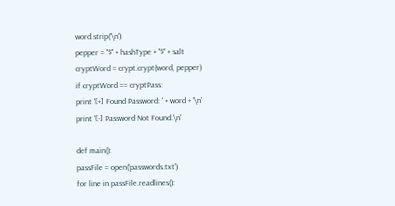word.strip('\n')
pepper = "$" + hashType + "$" + salt
cryptWord = crypt.crypt(word, pepper)
if cryptWord == cryptPass:
print '[+] Found Password: ' + word + '\n'
print '[-] Password Not Found.\n'

def main():
passFile = open('passwords.txt')
for line in passFile.readlines():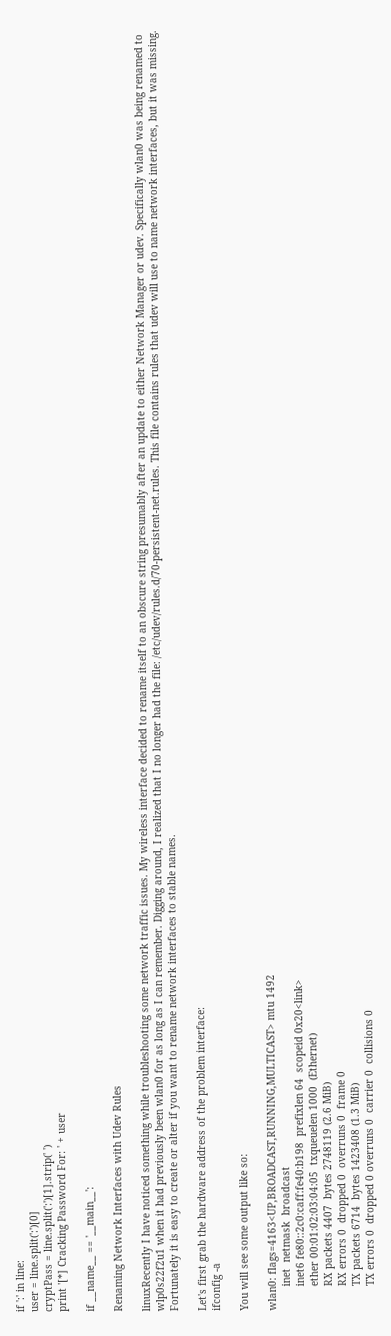if ':' in line:
user = line.split(':')[0]
cryptPass = line.split(':')[1].strip(' ')
print '[*] Cracking Password For: ' + user

if __name__ == '__main__':

Renaming Network Interfaces with Udev Rules

linuxRecently I have noticed something while troubleshooting some network traffic issues. My wireless interface decided to rename itself to an obscure string presumably after an update to either Network Manager or udev. Specifically wlan0 was being renamed to wlp0s22f2u1 when it had previously been wlan0 for as long as I can remember. Digging around, I realized that I no longer had the file: /etc/udev/rules.d/70-persistent-net.rules. This file contains rules that udev will use to name network interfaces, but it was missing. Fortunately it is easy to create or alter if you want to rename network interfaces to stable names.

Let's first grab the hardware address of the problem interface:
ifconfig -a

You will see some output like so:

wlan0: flags=4163<UP,BROADCAST,RUNNING,MULTICAST> mtu 1492
        inet  netmask  broadcast
        inet6 fe80::2c0:caff:fe40:b198  prefixlen 64  scopeid 0x20<link>
        ether 00:01:02:03:04:05  txqueuelen 1000  (Ethernet)
        RX packets 4407  bytes 2748119 (2.6 MiB)
        RX errors 0  dropped 0  overruns 0  frame 0
        TX packets 6714  bytes 1423408 (1.3 MiB)
        TX errors 0  dropped 0 overruns 0  carrier 0  collisions 0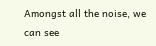Amongst all the noise, we can see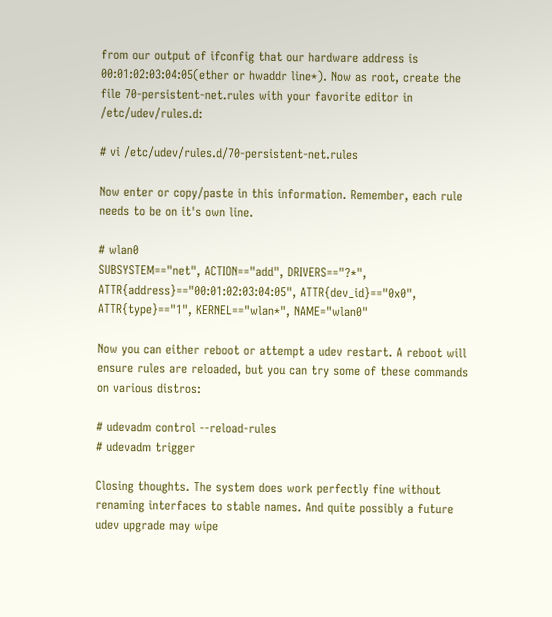from our output of ifconfig that our hardware address is 00:01:02:03:04:05(ether or hwaddr line*). Now as root, create the file 70-persistent-net.rules with your favorite editor in /etc/udev/rules.d:

# vi /etc/udev/rules.d/70-persistent-net.rules

Now enter or copy/paste in this information. Remember, each rule needs to be on it's own line.

# wlan0
SUBSYSTEM=="net", ACTION=="add", DRIVERS=="?*", ATTR{address}=="00:01:02:03:04:05", ATTR{dev_id}=="0x0", ATTR{type}=="1", KERNEL=="wlan*", NAME="wlan0"

Now you can either reboot or attempt a udev restart. A reboot will ensure rules are reloaded, but you can try some of these commands on various distros:

# udevadm control --reload-rules
# udevadm trigger

Closing thoughts. The system does work perfectly fine without renaming interfaces to stable names. And quite possibly a future udev upgrade may wipe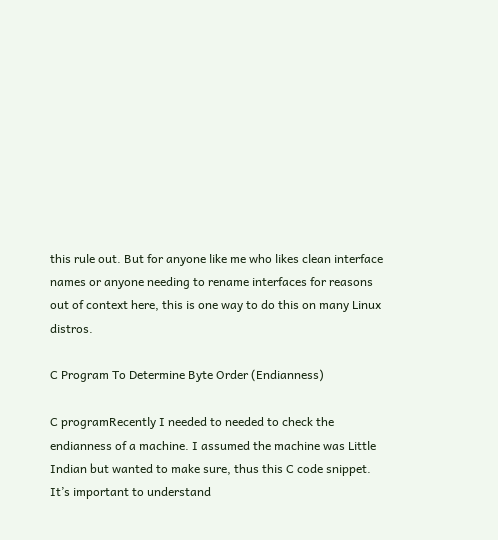this rule out. But for anyone like me who likes clean interface names or anyone needing to rename interfaces for reasons out of context here, this is one way to do this on many Linux distros.

C Program To Determine Byte Order (Endianness)

C programRecently I needed to needed to check the endianness of a machine. I assumed the machine was Little Indian but wanted to make sure, thus this C code snippet. It’s important to understand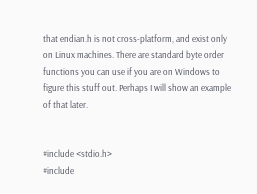that endian.h is not cross-platform, and exist only on Linux machines. There are standard byte order functions you can use if you are on Windows to figure this stuff out. Perhaps I will show an example of that later.


#include <stdio.h>
#include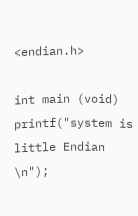<endian.h>

int main (void)
printf("system is little Endian \n");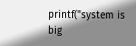printf("system is big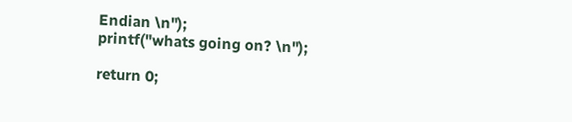Endian \n");
printf("whats going on? \n");

return 0;